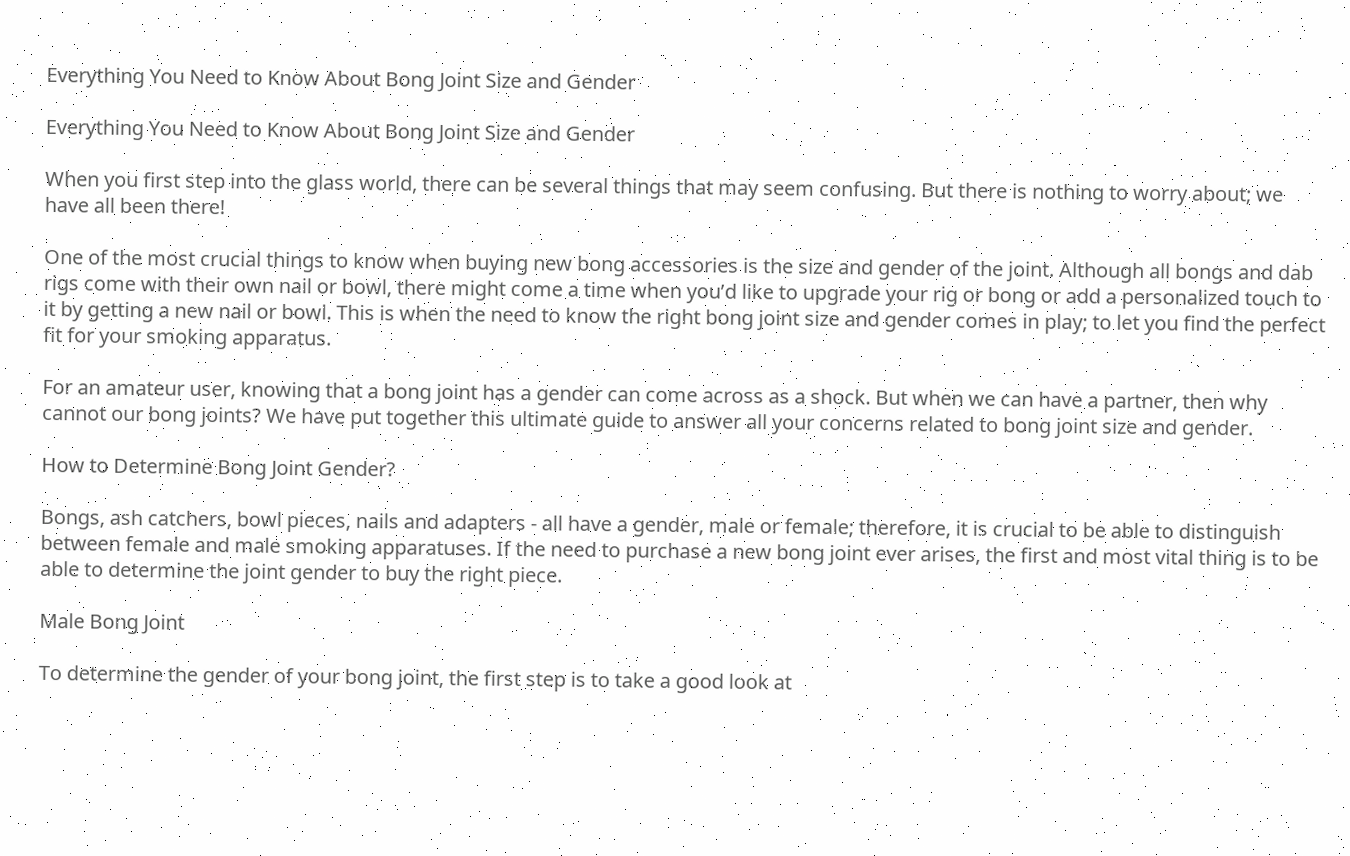Everything You Need to Know About Bong Joint Size and Gender

Everything You Need to Know About Bong Joint Size and Gender

When you first step into the glass world, there can be several things that may seem confusing. But there is nothing to worry about; we have all been there!

One of the most crucial things to know when buying new bong accessories is the size and gender of the joint. Although all bongs and dab rigs come with their own nail or bowl, there might come a time when you’d like to upgrade your rig or bong or add a personalized touch to it by getting a new nail or bowl. This is when the need to know the right bong joint size and gender comes in play; to let you find the perfect fit for your smoking apparatus.

For an amateur user, knowing that a bong joint has a gender can come across as a shock. But when we can have a partner, then why cannot our bong joints? We have put together this ultimate guide to answer all your concerns related to bong joint size and gender.

How to Determine Bong Joint Gender?

Bongs, ash catchers, bowl pieces, nails and adapters - all have a gender, male or female; therefore, it is crucial to be able to distinguish between female and male smoking apparatuses. If the need to purchase a new bong joint ever arises, the first and most vital thing is to be able to determine the joint gender to buy the right piece.

Male Bong Joint

To determine the gender of your bong joint, the first step is to take a good look at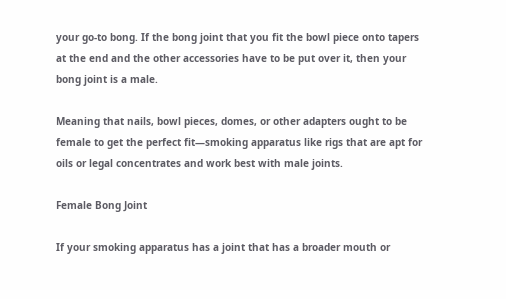your go-to bong. If the bong joint that you fit the bowl piece onto tapers at the end and the other accessories have to be put over it, then your bong joint is a male.

Meaning that nails, bowl pieces, domes, or other adapters ought to be female to get the perfect fit—smoking apparatus like rigs that are apt for oils or legal concentrates and work best with male joints.

Female Bong Joint

If your smoking apparatus has a joint that has a broader mouth or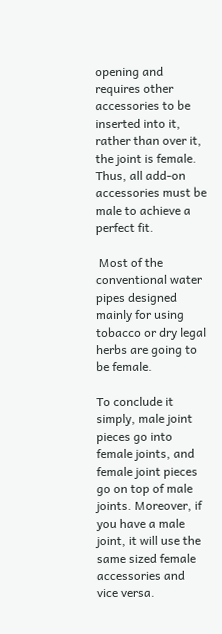opening and requires other accessories to be inserted into it, rather than over it, the joint is female. Thus, all add-on accessories must be male to achieve a perfect fit.

 Most of the conventional water pipes designed mainly for using tobacco or dry legal herbs are going to be female.

To conclude it simply, male joint pieces go into female joints, and female joint pieces go on top of male joints. Moreover, if you have a male joint, it will use the same sized female accessories and vice versa.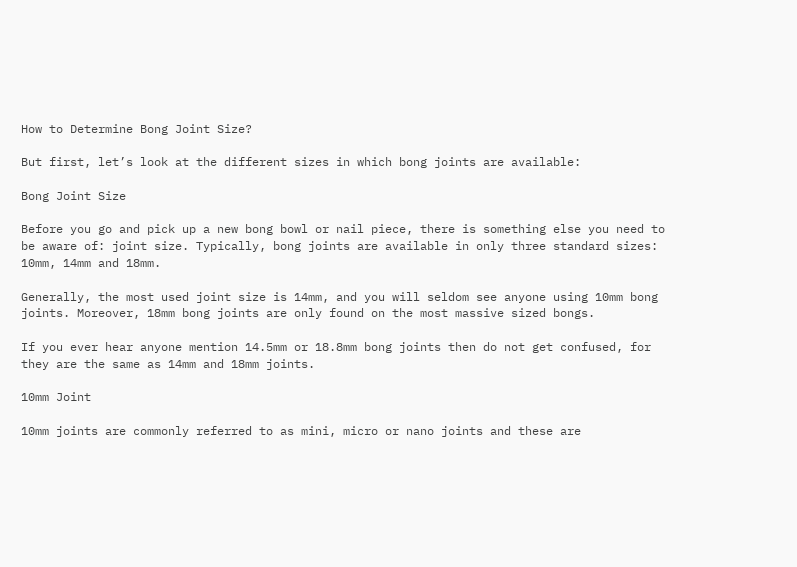How to Determine Bong Joint Size?

But first, let’s look at the different sizes in which bong joints are available:

Bong Joint Size

Before you go and pick up a new bong bowl or nail piece, there is something else you need to be aware of: joint size. Typically, bong joints are available in only three standard sizes: 10mm, 14mm and 18mm.

Generally, the most used joint size is 14mm, and you will seldom see anyone using 10mm bong joints. Moreover, 18mm bong joints are only found on the most massive sized bongs.

If you ever hear anyone mention 14.5mm or 18.8mm bong joints then do not get confused, for they are the same as 14mm and 18mm joints.

10mm Joint

10mm joints are commonly referred to as mini, micro or nano joints and these are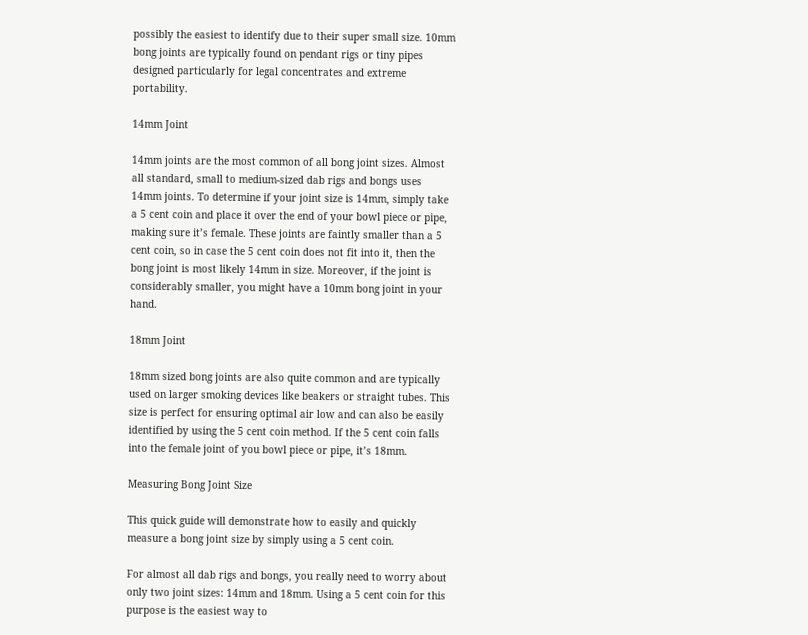possibly the easiest to identify due to their super small size. 10mm bong joints are typically found on pendant rigs or tiny pipes designed particularly for legal concentrates and extreme portability.

14mm Joint

14mm joints are the most common of all bong joint sizes. Almost all standard, small to medium-sized dab rigs and bongs uses 14mm joints. To determine if your joint size is 14mm, simply take a 5 cent coin and place it over the end of your bowl piece or pipe, making sure it’s female. These joints are faintly smaller than a 5 cent coin, so in case the 5 cent coin does not fit into it, then the bong joint is most likely 14mm in size. Moreover, if the joint is considerably smaller, you might have a 10mm bong joint in your hand.

18mm Joint

18mm sized bong joints are also quite common and are typically used on larger smoking devices like beakers or straight tubes. This size is perfect for ensuring optimal air low and can also be easily identified by using the 5 cent coin method. If the 5 cent coin falls into the female joint of you bowl piece or pipe, it’s 18mm.

Measuring Bong Joint Size

This quick guide will demonstrate how to easily and quickly measure a bong joint size by simply using a 5 cent coin.

For almost all dab rigs and bongs, you really need to worry about only two joint sizes: 14mm and 18mm. Using a 5 cent coin for this purpose is the easiest way to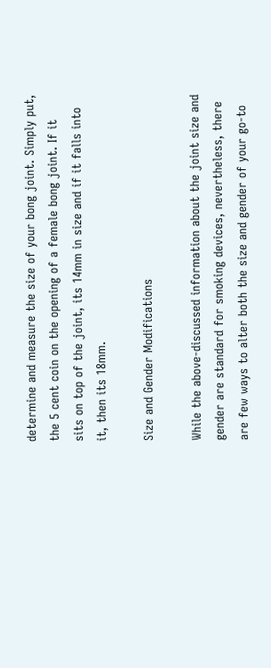determine and measure the size of your bong joint. Simply put, the 5 cent coin on the opening of a female bong joint. If it sits on top of the joint, its 14mm in size and if it falls into it, then its 18mm.

Size and Gender Modifications

While the above-discussed information about the joint size and gender are standard for smoking devices, nevertheless, there are few ways to alter both the size and gender of your go-to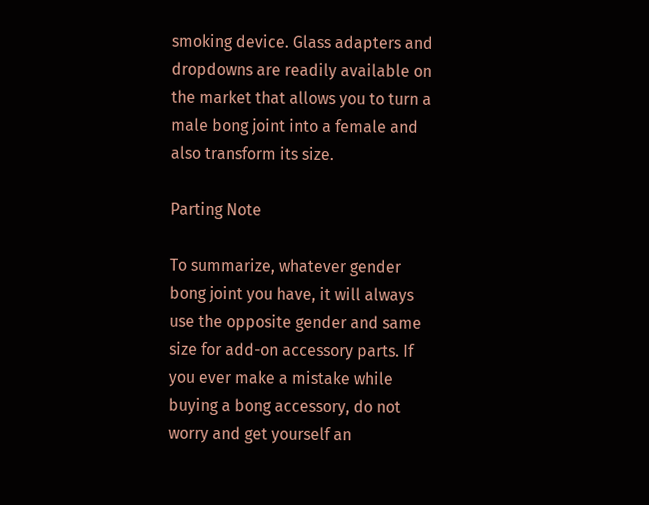smoking device. Glass adapters and dropdowns are readily available on the market that allows you to turn a male bong joint into a female and also transform its size.

Parting Note

To summarize, whatever gender bong joint you have, it will always use the opposite gender and same size for add-on accessory parts. If you ever make a mistake while buying a bong accessory, do not worry and get yourself an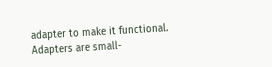adapter to make it functional. Adapters are small-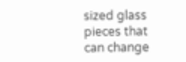sized glass pieces that can change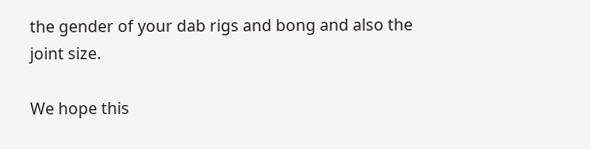the gender of your dab rigs and bong and also the joint size.

We hope this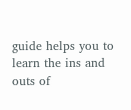guide helps you to learn the ins and outs of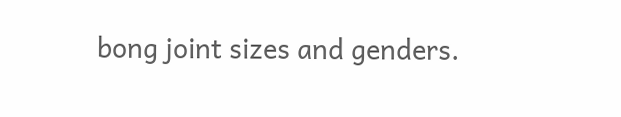bong joint sizes and genders.